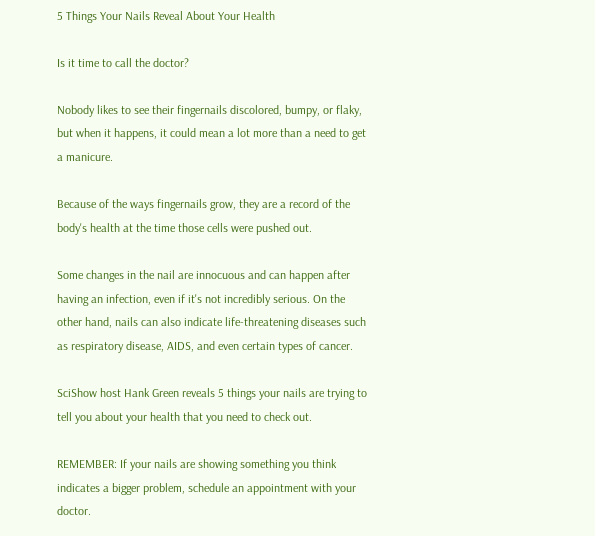5 Things Your Nails Reveal About Your Health

Is it time to call the doctor?

Nobody likes to see their fingernails discolored, bumpy, or flaky, but when it happens, it could mean a lot more than a need to get a manicure.

Because of the ways fingernails grow, they are a record of the body's health at the time those cells were pushed out.

Some changes in the nail are innocuous and can happen after having an infection, even if it's not incredibly serious. On the other hand, nails can also indicate life-threatening diseases such as respiratory disease, AIDS, and even certain types of cancer.

SciShow host Hank Green reveals 5 things your nails are trying to tell you about your health that you need to check out.

REMEMBER: If your nails are showing something you think indicates a bigger problem, schedule an appointment with your doctor.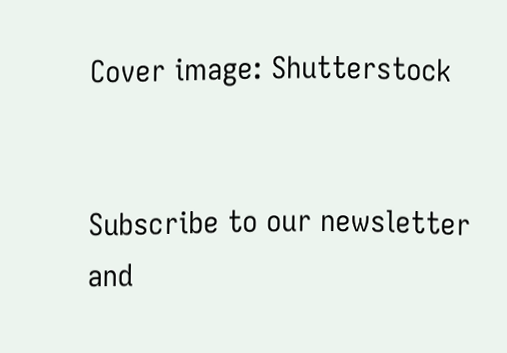Cover image: Shutterstock


Subscribe to our newsletter and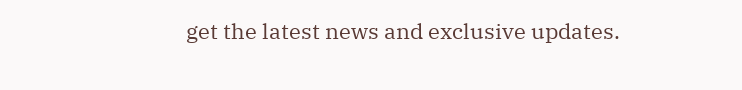get the latest news and exclusive updates.